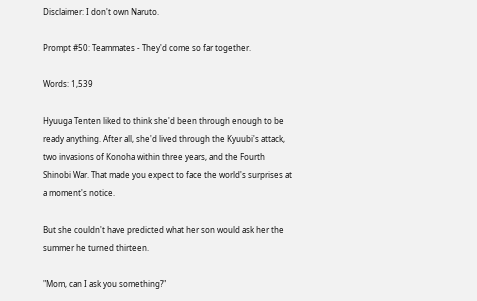Disclaimer: I don't own Naruto.

Prompt #50: Teammates - They'd come so far together.

Words: 1,539

Hyuuga Tenten liked to think she'd been through enough to be ready anything. After all, she'd lived through the Kyuubi's attack, two invasions of Konoha within three years, and the Fourth Shinobi War. That made you expect to face the world's surprises at a moment's notice.

But she couldn't have predicted what her son would ask her the summer he turned thirteen.

"Mom, can I ask you something?"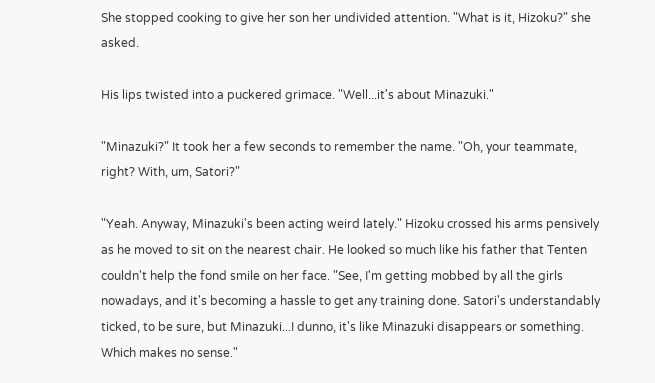She stopped cooking to give her son her undivided attention. "What is it, Hizoku?" she asked.

His lips twisted into a puckered grimace. "Well...it's about Minazuki."

"Minazuki?" It took her a few seconds to remember the name. "Oh, your teammate, right? With, um, Satori?"

"Yeah. Anyway, Minazuki's been acting weird lately." Hizoku crossed his arms pensively as he moved to sit on the nearest chair. He looked so much like his father that Tenten couldn't help the fond smile on her face. "See, I'm getting mobbed by all the girls nowadays, and it's becoming a hassle to get any training done. Satori's understandably ticked, to be sure, but Minazuki...I dunno, it's like Minazuki disappears or something. Which makes no sense."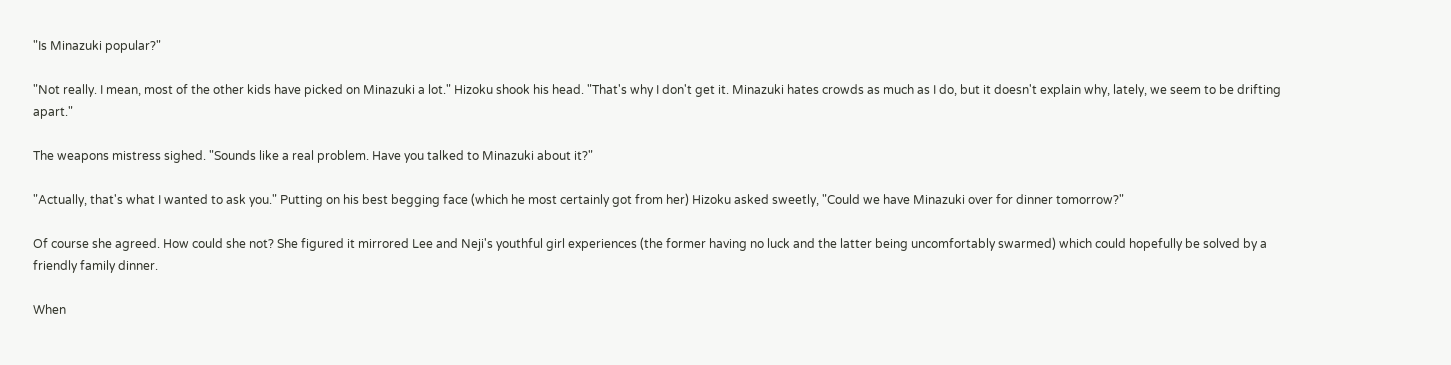"Is Minazuki popular?"

"Not really. I mean, most of the other kids have picked on Minazuki a lot." Hizoku shook his head. "That's why I don't get it. Minazuki hates crowds as much as I do, but it doesn't explain why, lately, we seem to be drifting apart."

The weapons mistress sighed. "Sounds like a real problem. Have you talked to Minazuki about it?"

"Actually, that's what I wanted to ask you." Putting on his best begging face (which he most certainly got from her) Hizoku asked sweetly, "Could we have Minazuki over for dinner tomorrow?"

Of course she agreed. How could she not? She figured it mirrored Lee and Neji's youthful girl experiences (the former having no luck and the latter being uncomfortably swarmed) which could hopefully be solved by a friendly family dinner.

When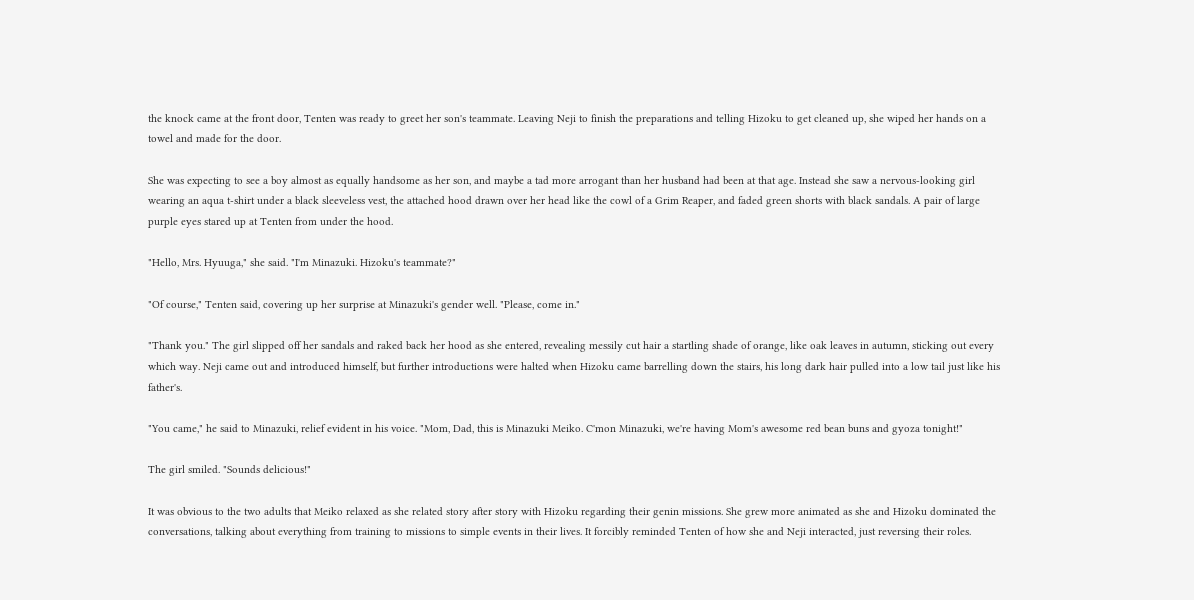the knock came at the front door, Tenten was ready to greet her son's teammate. Leaving Neji to finish the preparations and telling Hizoku to get cleaned up, she wiped her hands on a towel and made for the door.

She was expecting to see a boy almost as equally handsome as her son, and maybe a tad more arrogant than her husband had been at that age. Instead she saw a nervous-looking girl wearing an aqua t-shirt under a black sleeveless vest, the attached hood drawn over her head like the cowl of a Grim Reaper, and faded green shorts with black sandals. A pair of large purple eyes stared up at Tenten from under the hood.

"Hello, Mrs. Hyuuga," she said. "I'm Minazuki. Hizoku's teammate?"

"Of course," Tenten said, covering up her surprise at Minazuki's gender well. "Please, come in."

"Thank you." The girl slipped off her sandals and raked back her hood as she entered, revealing messily cut hair a startling shade of orange, like oak leaves in autumn, sticking out every which way. Neji came out and introduced himself, but further introductions were halted when Hizoku came barrelling down the stairs, his long dark hair pulled into a low tail just like his father's.

"You came," he said to Minazuki, relief evident in his voice. "Mom, Dad, this is Minazuki Meiko. C'mon Minazuki, we're having Mom's awesome red bean buns and gyoza tonight!"

The girl smiled. "Sounds delicious!"

It was obvious to the two adults that Meiko relaxed as she related story after story with Hizoku regarding their genin missions. She grew more animated as she and Hizoku dominated the conversations, talking about everything from training to missions to simple events in their lives. It forcibly reminded Tenten of how she and Neji interacted, just reversing their roles.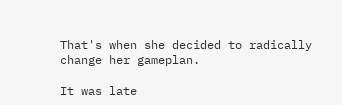That's when she decided to radically change her gameplan.

It was late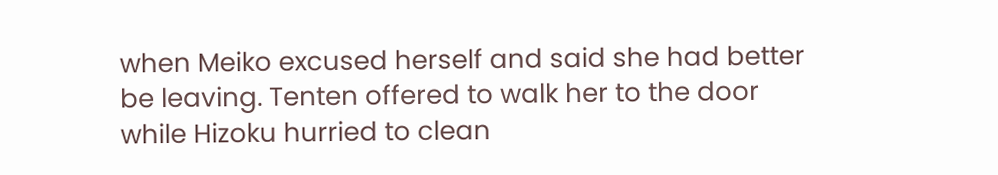when Meiko excused herself and said she had better be leaving. Tenten offered to walk her to the door while Hizoku hurried to clean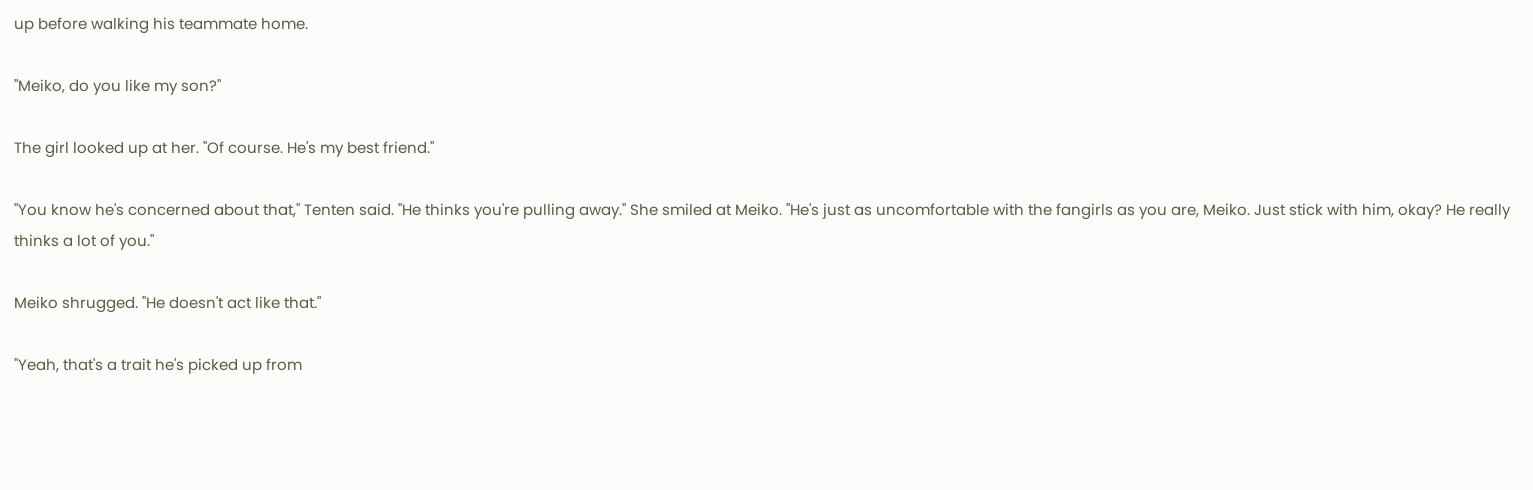up before walking his teammate home.

"Meiko, do you like my son?"

The girl looked up at her. "Of course. He's my best friend."

"You know he's concerned about that," Tenten said. "He thinks you're pulling away." She smiled at Meiko. "He's just as uncomfortable with the fangirls as you are, Meiko. Just stick with him, okay? He really thinks a lot of you."

Meiko shrugged. "He doesn't act like that."

"Yeah, that's a trait he's picked up from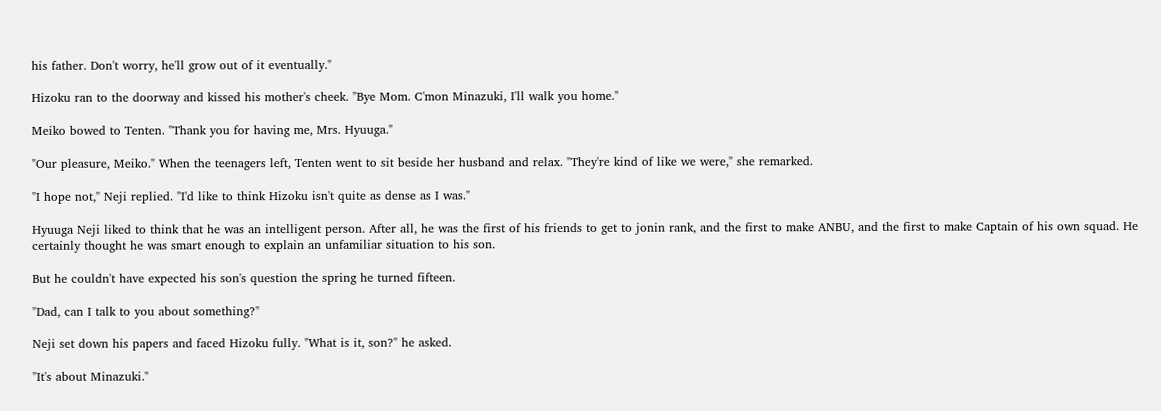his father. Don't worry, he'll grow out of it eventually."

Hizoku ran to the doorway and kissed his mother's cheek. "Bye Mom. C'mon Minazuki, I'll walk you home."

Meiko bowed to Tenten. "Thank you for having me, Mrs. Hyuuga."

"Our pleasure, Meiko." When the teenagers left, Tenten went to sit beside her husband and relax. "They're kind of like we were," she remarked.

"I hope not," Neji replied. "I'd like to think Hizoku isn't quite as dense as I was."

Hyuuga Neji liked to think that he was an intelligent person. After all, he was the first of his friends to get to jonin rank, and the first to make ANBU, and the first to make Captain of his own squad. He certainly thought he was smart enough to explain an unfamiliar situation to his son.

But he couldn't have expected his son's question the spring he turned fifteen.

"Dad, can I talk to you about something?"

Neji set down his papers and faced Hizoku fully. "What is it, son?" he asked.

"It's about Minazuki."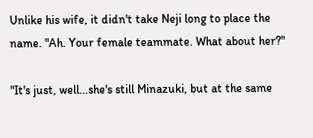Unlike his wife, it didn't take Neji long to place the name. "Ah. Your female teammate. What about her?"

"It's just, well...she's still Minazuki, but at the same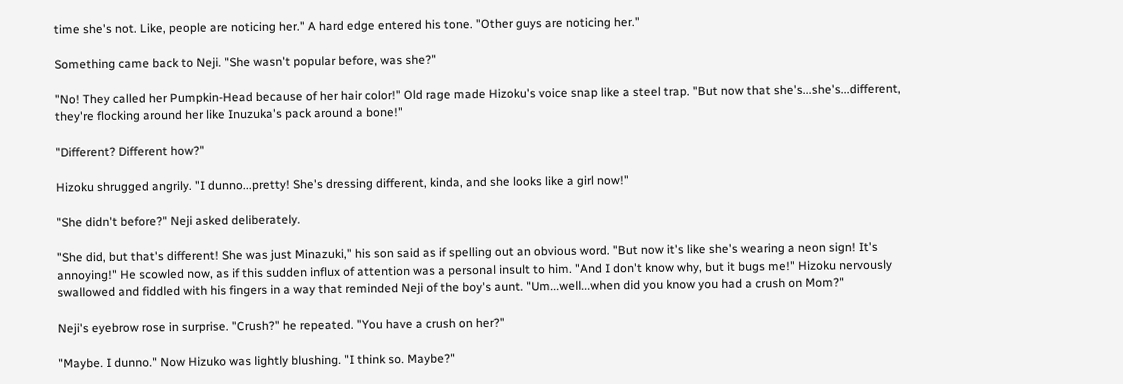time she's not. Like, people are noticing her." A hard edge entered his tone. "Other guys are noticing her."

Something came back to Neji. "She wasn't popular before, was she?"

"No! They called her Pumpkin-Head because of her hair color!" Old rage made Hizoku's voice snap like a steel trap. "But now that she's...she's...different, they're flocking around her like Inuzuka's pack around a bone!"

"Different? Different how?"

Hizoku shrugged angrily. "I dunno...pretty! She's dressing different, kinda, and she looks like a girl now!"

"She didn't before?" Neji asked deliberately.

"She did, but that's different! She was just Minazuki," his son said as if spelling out an obvious word. "But now it's like she's wearing a neon sign! It's annoying!" He scowled now, as if this sudden influx of attention was a personal insult to him. "And I don't know why, but it bugs me!" Hizoku nervously swallowed and fiddled with his fingers in a way that reminded Neji of the boy's aunt. "Um...well...when did you know you had a crush on Mom?"

Neji's eyebrow rose in surprise. "Crush?" he repeated. "You have a crush on her?"

"Maybe. I dunno." Now Hizuko was lightly blushing. "I think so. Maybe?"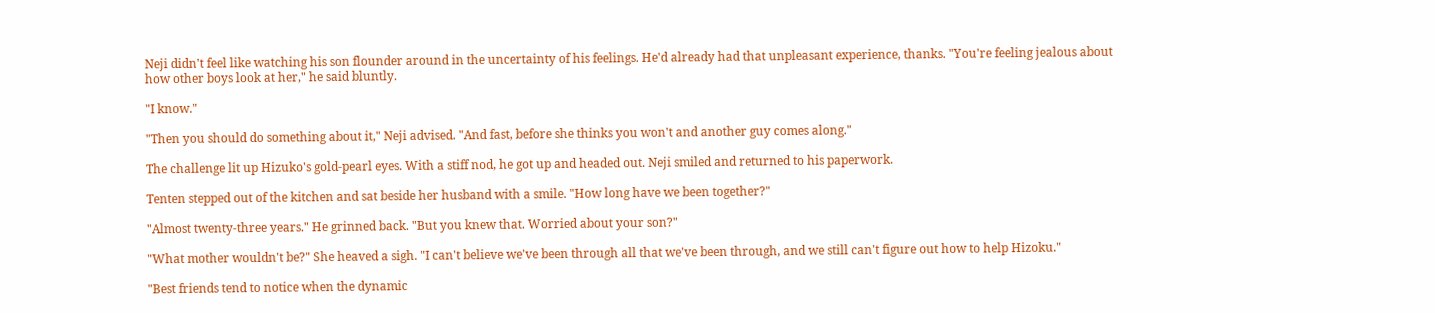Neji didn't feel like watching his son flounder around in the uncertainty of his feelings. He'd already had that unpleasant experience, thanks. "You're feeling jealous about how other boys look at her," he said bluntly.

"I know."

"Then you should do something about it," Neji advised. "And fast, before she thinks you won't and another guy comes along."

The challenge lit up Hizuko's gold-pearl eyes. With a stiff nod, he got up and headed out. Neji smiled and returned to his paperwork.

Tenten stepped out of the kitchen and sat beside her husband with a smile. "How long have we been together?"

"Almost twenty-three years." He grinned back. "But you knew that. Worried about your son?"

"What mother wouldn't be?" She heaved a sigh. "I can't believe we've been through all that we've been through, and we still can't figure out how to help Hizoku."

"Best friends tend to notice when the dynamic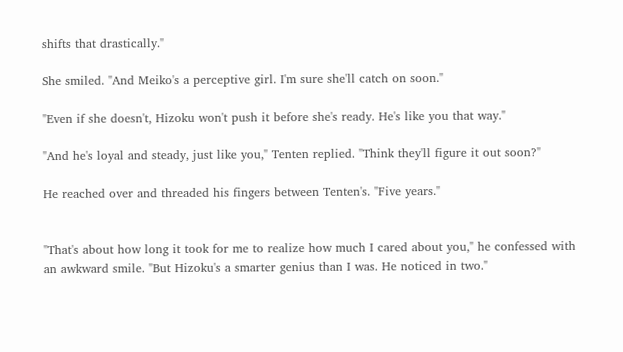shifts that drastically."

She smiled. "And Meiko's a perceptive girl. I'm sure she'll catch on soon."

"Even if she doesn't, Hizoku won't push it before she's ready. He's like you that way."

"And he's loyal and steady, just like you," Tenten replied. "Think they'll figure it out soon?"

He reached over and threaded his fingers between Tenten's. "Five years."


"That's about how long it took for me to realize how much I cared about you," he confessed with an awkward smile. "But Hizoku's a smarter genius than I was. He noticed in two."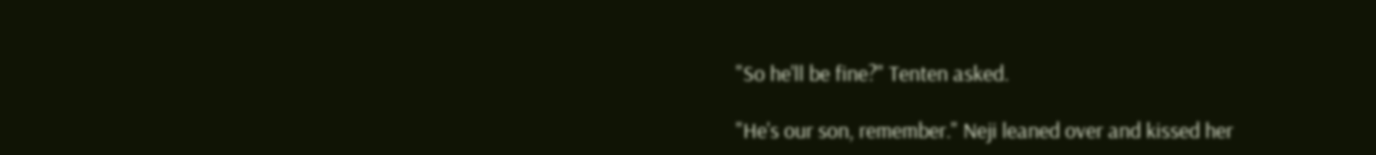"So he'll be fine?" Tenten asked.

"He's our son, remember." Neji leaned over and kissed her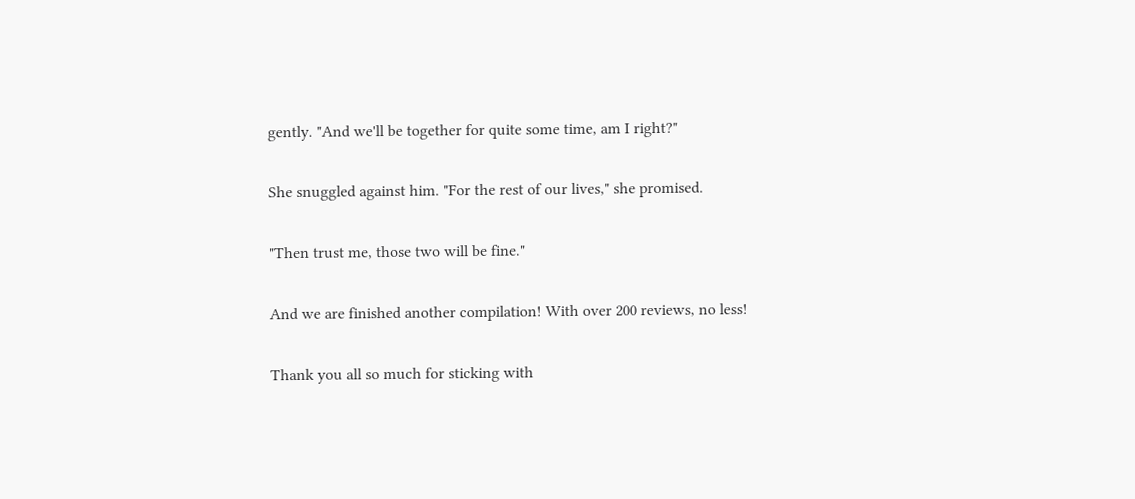gently. "And we'll be together for quite some time, am I right?"

She snuggled against him. "For the rest of our lives," she promised.

"Then trust me, those two will be fine."

And we are finished another compilation! With over 200 reviews, no less!

Thank you all so much for sticking with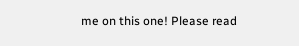me on this one! Please read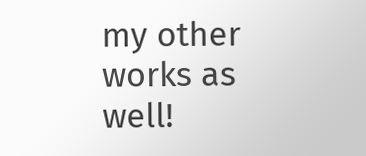my other works as well!